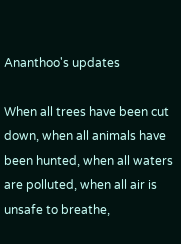Ananthoo's updates

When all trees have been cut down, when all animals have been hunted, when all waters are polluted, when all air is unsafe to breathe,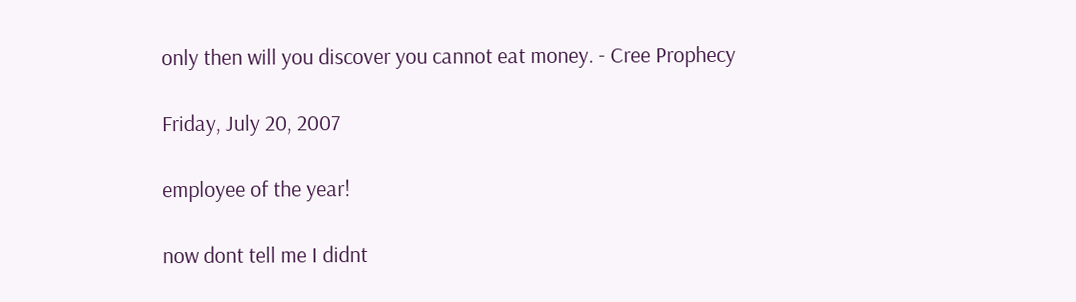only then will you discover you cannot eat money. - Cree Prophecy

Friday, July 20, 2007

employee of the year!

now dont tell me I didnt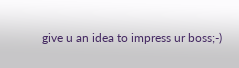give u an idea to impress ur boss;-)